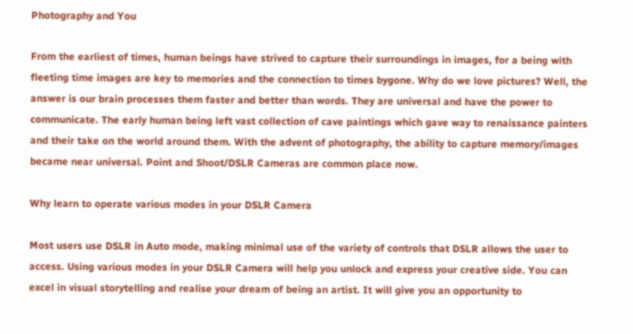Photography and You

From the earliest of times, human beings have strived to capture their surroundings in images, for a being with fleeting time images are key to memories and the connection to times bygone. Why do we love pictures? Well, the answer is our brain processes them faster and better than words. They are universal and have the power to communicate. The early human being left vast collection of cave paintings which gave way to renaissance painters and their take on the world around them. With the advent of photography, the ability to capture memory/images became near universal. Point and Shoot/DSLR Cameras are common place now.

Why learn to operate various modes in your DSLR Camera

Most users use DSLR in Auto mode, making minimal use of the variety of controls that DSLR allows the user to access. Using various modes in your DSLR Camera will help you unlock and express your creative side. You can excel in visual storytelling and realise your dream of being an artist. It will give you an opportunity to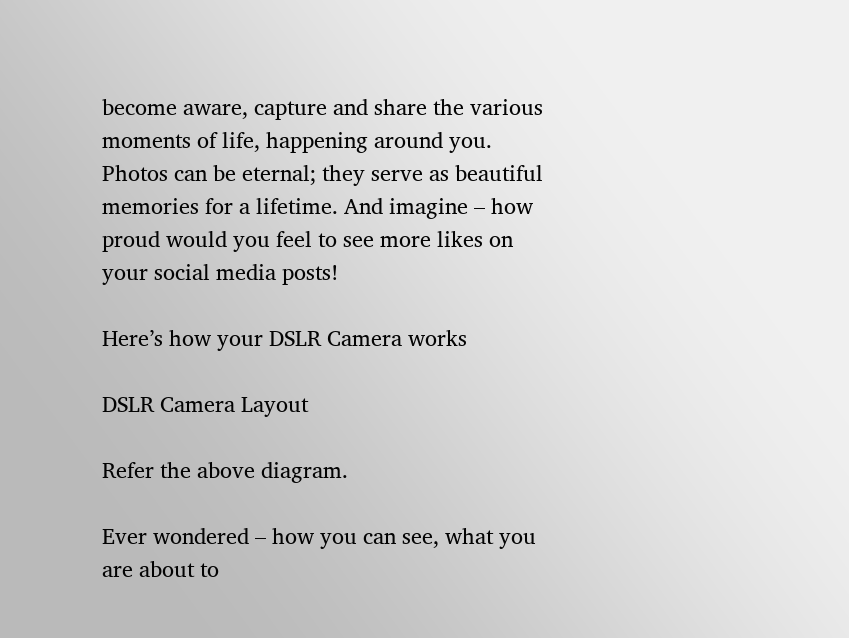become aware, capture and share the various moments of life, happening around you. Photos can be eternal; they serve as beautiful memories for a lifetime. And imagine – how proud would you feel to see more likes on your social media posts!

Here’s how your DSLR Camera works

DSLR Camera Layout

Refer the above diagram.

Ever wondered – how you can see, what you are about to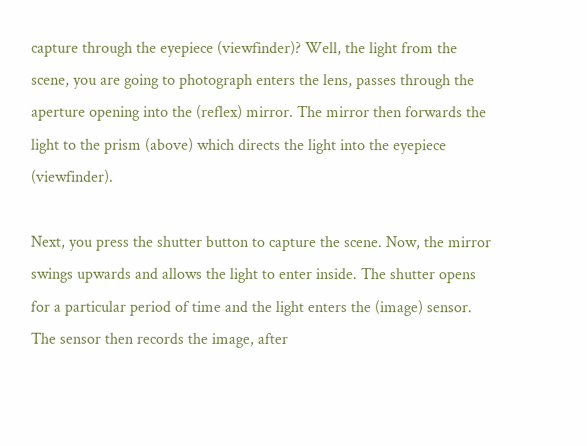capture through the eyepiece (viewfinder)? Well, the light from the scene, you are going to photograph enters the lens, passes through the aperture opening into the (reflex) mirror. The mirror then forwards the light to the prism (above) which directs the light into the eyepiece (viewfinder).

Next, you press the shutter button to capture the scene. Now, the mirror swings upwards and allows the light to enter inside. The shutter opens for a particular period of time and the light enters the (image) sensor. The sensor then records the image, after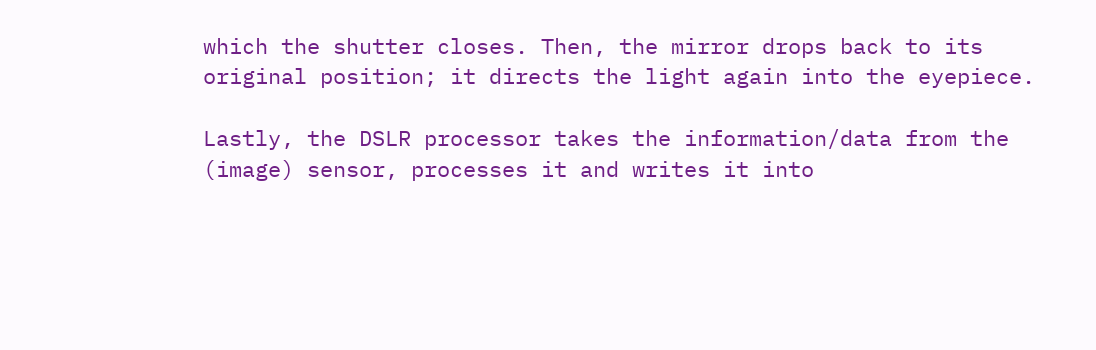which the shutter closes. Then, the mirror drops back to its original position; it directs the light again into the eyepiece.

Lastly, the DSLR processor takes the information/data from the (image) sensor, processes it and writes it into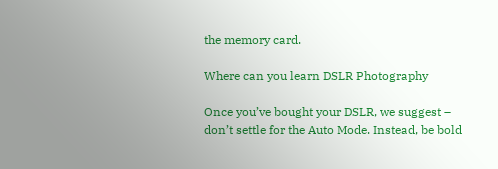the memory card.

Where can you learn DSLR Photography

Once you’ve bought your DSLR, we suggest – don’t settle for the Auto Mode. Instead, be bold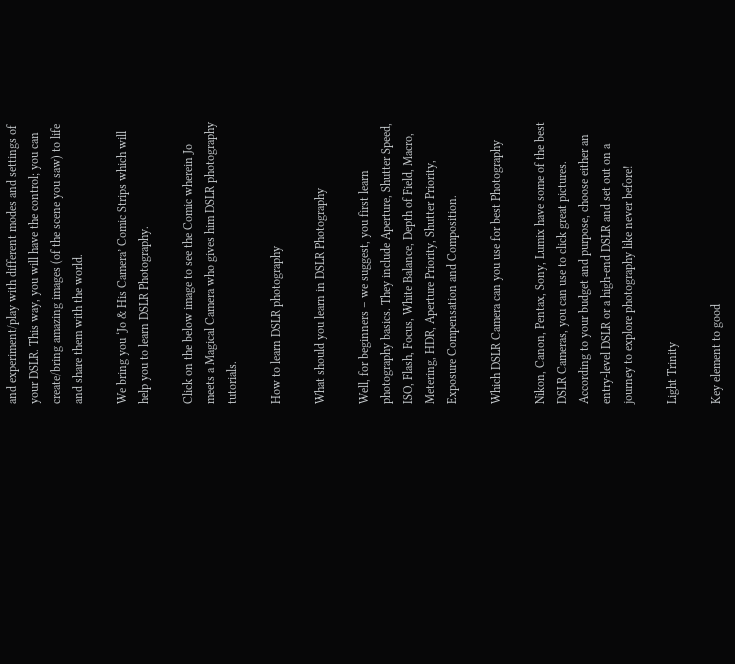and experiment/play with different modes and settings of your DSLR. This way, you will have the control; you can create/bring amazing images (of the scene you saw) to life and share them with the world.

We bring you ‘Jo & His Camera’ Comic Strips which will help you to learn DSLR Photography.

Click on the below image to see the Comic wherein Jo meets a Magical Camera who gives him DSLR photography tutorials.

How to learn DSLR photography

What should you learn in DSLR Photography

Well, for beginners – we suggest, you first learn photography basics. They include Aperture, Shutter Speed, ISO, Flash, Focus, White Balance, Depth of Field, Macro, Metering, HDR, Aperture Priority, Shutter Priority, Exposure Compensation and Composition.

Which DSLR Camera can you use for best Photography

Nikon, Canon, Pentax, Sony, Lumix have some of the best DSLR Cameras, you can use to click great pictures. According to your budget and purpose, choose either an entry-level DSLR or a high-end DSLR and set out on a journey to explore photography like never before!

Light Trinity

Key element to good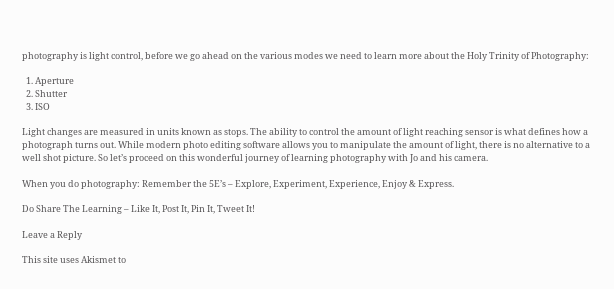photography is light control, before we go ahead on the various modes we need to learn more about the Holy Trinity of Photography:

  1. Aperture
  2. Shutter
  3. ISO

Light changes are measured in units known as stops. The ability to control the amount of light reaching sensor is what defines how a photograph turns out. While modern photo editing software allows you to manipulate the amount of light, there is no alternative to a well shot picture. So let’s proceed on this wonderful journey of learning photography with Jo and his camera.

When you do photography: Remember the 5E’s – Explore, Experiment, Experience, Enjoy & Express.

Do Share The Learning – Like It, Post It, Pin It, Tweet It!

Leave a Reply

This site uses Akismet to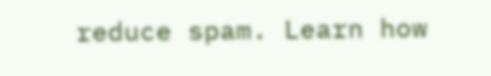reduce spam. Learn how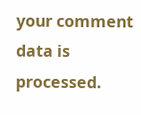your comment data is processed.